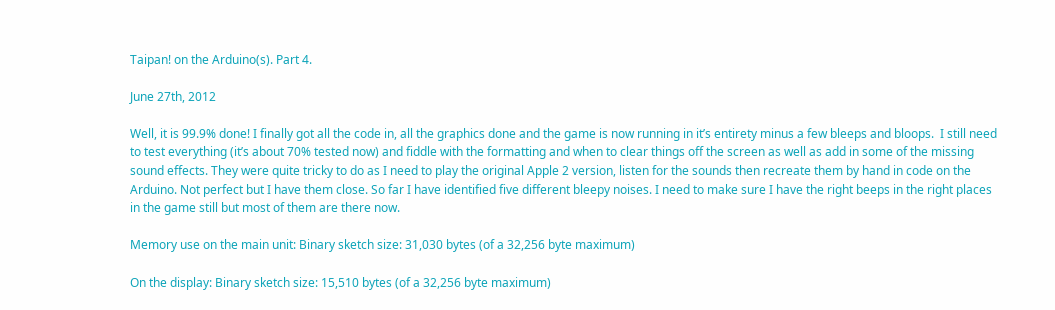Taipan! on the Arduino(s). Part 4.

June 27th, 2012

Well, it is 99.9% done! I finally got all the code in, all the graphics done and the game is now running in it’s entirety minus a few bleeps and bloops.  I still need to test everything (it’s about 70% tested now) and fiddle with the formatting and when to clear things off the screen as well as add in some of the missing sound effects. They were quite tricky to do as I need to play the original Apple 2 version, listen for the sounds then recreate them by hand in code on the Arduino. Not perfect but I have them close. So far I have identified five different bleepy noises. I need to make sure I have the right beeps in the right places in the game still but most of them are there now.

Memory use on the main unit: Binary sketch size: 31,030 bytes (of a 32,256 byte maximum)

On the display: Binary sketch size: 15,510 bytes (of a 32,256 byte maximum)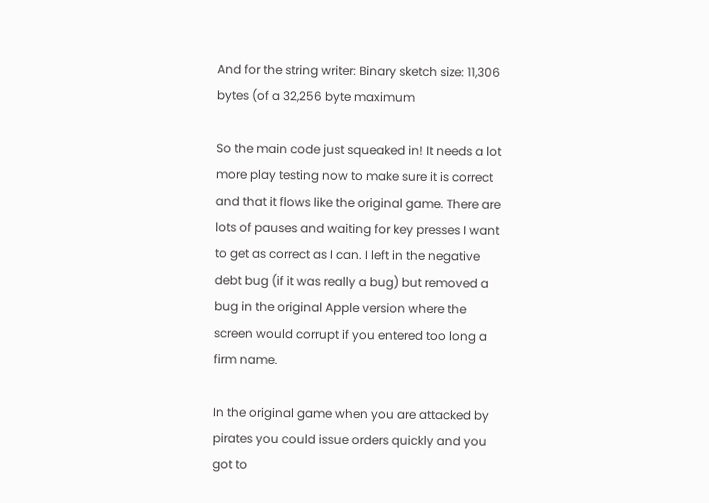And for the string writer: Binary sketch size: 11,306 bytes (of a 32,256 byte maximum

So the main code just squeaked in! It needs a lot more play testing now to make sure it is correct and that it flows like the original game. There are lots of pauses and waiting for key presses I want to get as correct as I can. I left in the negative debt bug (if it was really a bug) but removed a bug in the original Apple version where the screen would corrupt if you entered too long a firm name.

In the original game when you are attacked by pirates you could issue orders quickly and you got to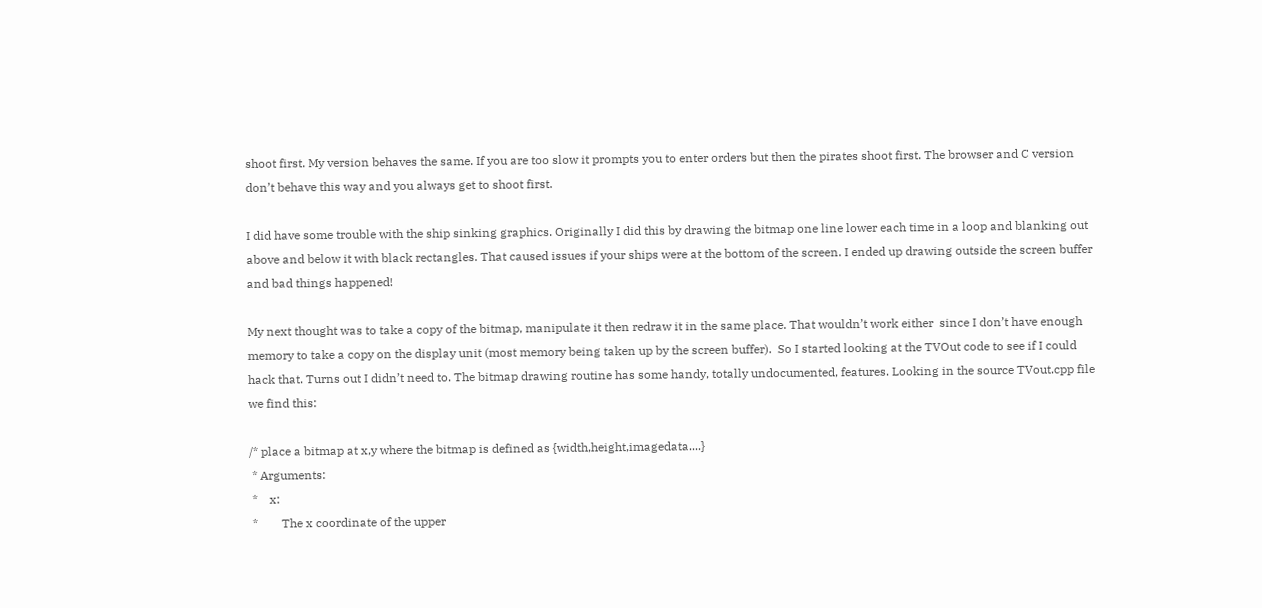shoot first. My version behaves the same. If you are too slow it prompts you to enter orders but then the pirates shoot first. The browser and C version don’t behave this way and you always get to shoot first.

I did have some trouble with the ship sinking graphics. Originally I did this by drawing the bitmap one line lower each time in a loop and blanking out above and below it with black rectangles. That caused issues if your ships were at the bottom of the screen. I ended up drawing outside the screen buffer and bad things happened!

My next thought was to take a copy of the bitmap, manipulate it then redraw it in the same place. That wouldn’t work either  since I don’t have enough memory to take a copy on the display unit (most memory being taken up by the screen buffer).  So I started looking at the TVOut code to see if I could hack that. Turns out I didn’t need to. The bitmap drawing routine has some handy, totally undocumented, features. Looking in the source TVout.cpp file we find this:

/* place a bitmap at x,y where the bitmap is defined as {width,height,imagedata....}
 * Arguments:
 *    x:
 *        The x coordinate of the upper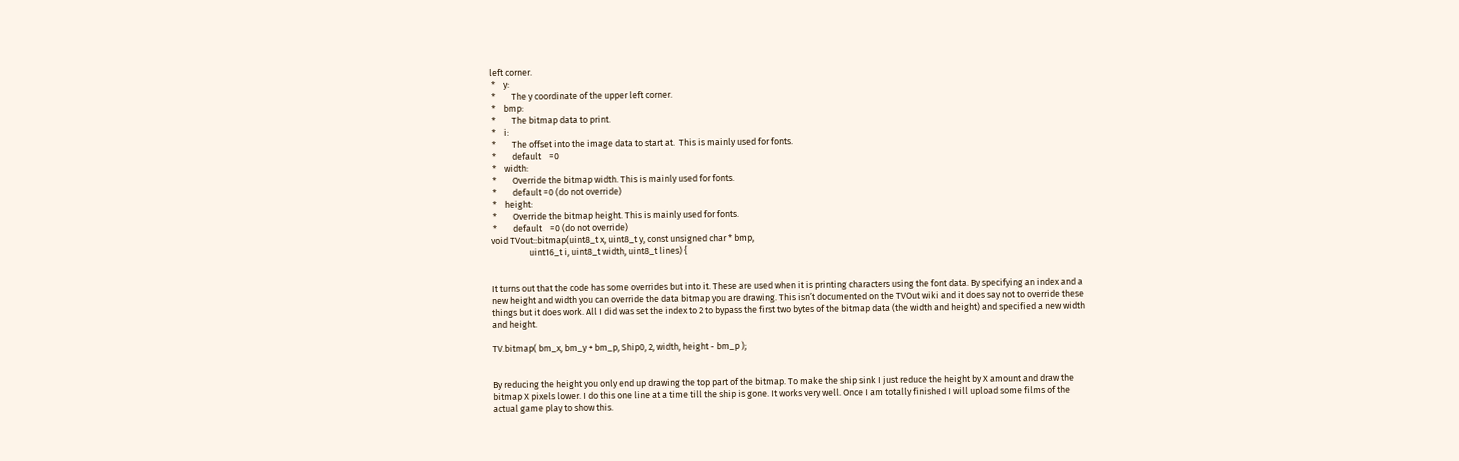left corner.
 *    y:
 *        The y coordinate of the upper left corner.
 *    bmp:
 *        The bitmap data to print.
 *    i:
 *        The offset into the image data to start at.  This is mainly used for fonts.
 *        default    =0
 *    width:
 *        Override the bitmap width. This is mainly used for fonts.
 *        default =0 (do not override)
 *    height:
 *        Override the bitmap height. This is mainly used for fonts.
 *        default    =0 (do not override)
void TVout::bitmap(uint8_t x, uint8_t y, const unsigned char * bmp,
                   uint16_t i, uint8_t width, uint8_t lines) {


It turns out that the code has some overrides but into it. These are used when it is printing characters using the font data. By specifying an index and a new height and width you can override the data bitmap you are drawing. This isn’t documented on the TVOut wiki and it does say not to override these things but it does work. All I did was set the index to 2 to bypass the first two bytes of the bitmap data (the width and height) and specified a new width and height.

TV.bitmap( bm_x, bm_y + bm_p, Ship0, 2, width, height - bm_p );


By reducing the height you only end up drawing the top part of the bitmap. To make the ship sink I just reduce the height by X amount and draw the bitmap X pixels lower. I do this one line at a time till the ship is gone. It works very well. Once I am totally finished I will upload some films of the actual game play to show this.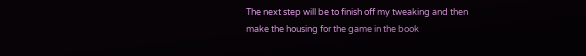The next step will be to finish off my tweaking and then make the housing for the game in the book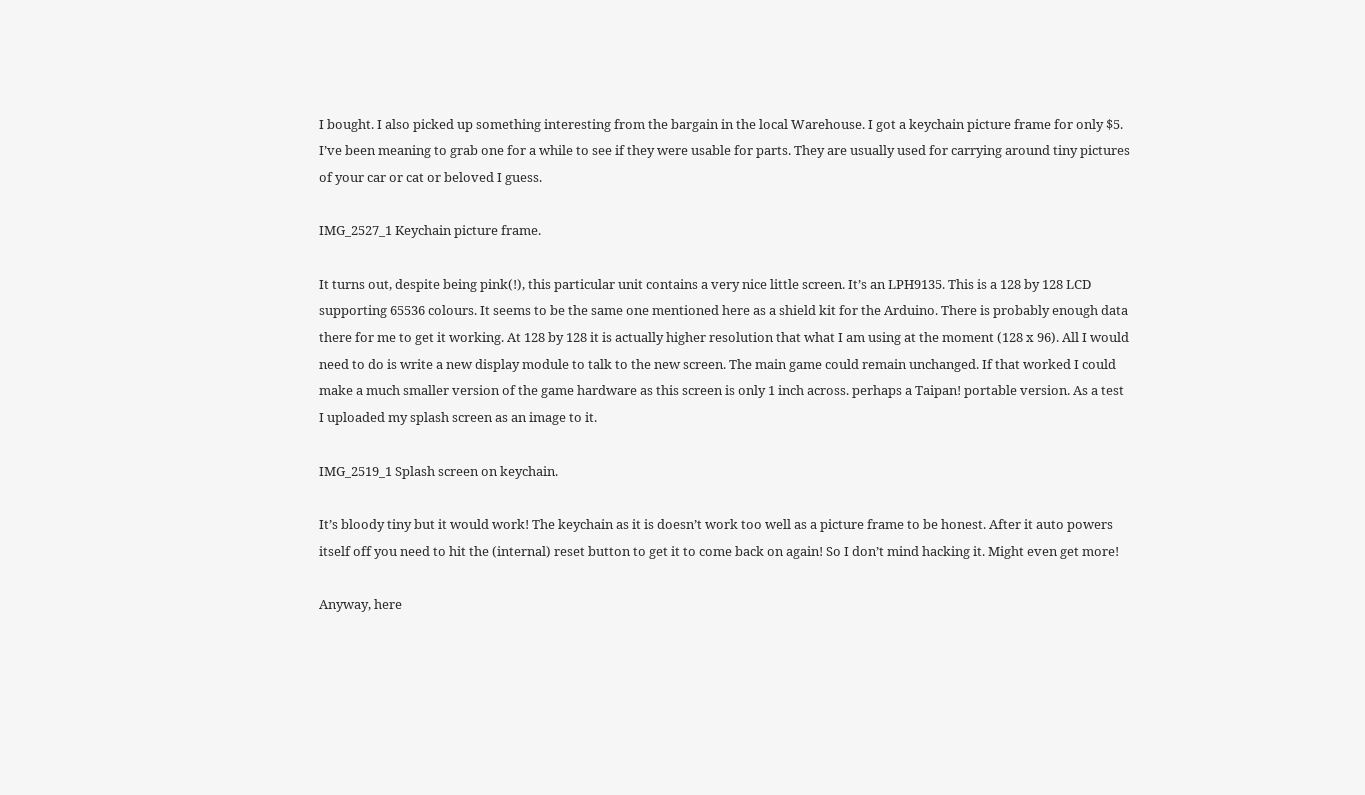I bought. I also picked up something interesting from the bargain in the local Warehouse. I got a keychain picture frame for only $5. I’ve been meaning to grab one for a while to see if they were usable for parts. They are usually used for carrying around tiny pictures of your car or cat or beloved I guess.

IMG_2527_1 Keychain picture frame.

It turns out, despite being pink(!), this particular unit contains a very nice little screen. It’s an LPH9135. This is a 128 by 128 LCD supporting 65536 colours. It seems to be the same one mentioned here as a shield kit for the Arduino. There is probably enough data there for me to get it working. At 128 by 128 it is actually higher resolution that what I am using at the moment (128 x 96). All I would need to do is write a new display module to talk to the new screen. The main game could remain unchanged. If that worked I could make a much smaller version of the game hardware as this screen is only 1 inch across. perhaps a Taipan! portable version. As a test I uploaded my splash screen as an image to it.

IMG_2519_1 Splash screen on keychain.

It’s bloody tiny but it would work! The keychain as it is doesn’t work too well as a picture frame to be honest. After it auto powers itself off you need to hit the (internal) reset button to get it to come back on again! So I don’t mind hacking it. Might even get more!

Anyway, here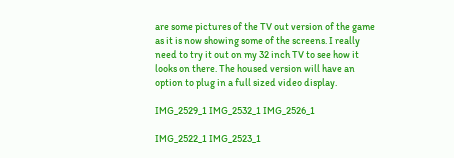are some pictures of the TV out version of the game as it is now showing some of the screens. I really need to try it out on my 32 inch TV to see how it looks on there. The housed version will have an option to plug in a full sized video display.

IMG_2529_1 IMG_2532_1 IMG_2526_1

IMG_2522_1 IMG_2523_1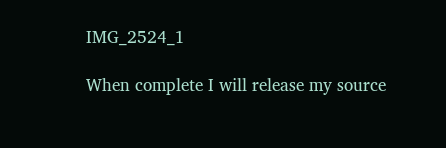IMG_2524_1

When complete I will release my source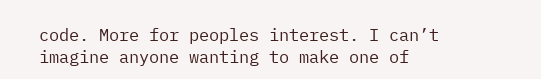code. More for peoples interest. I can’t imagine anyone wanting to make one of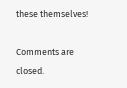these themselves!

Comments are closed.